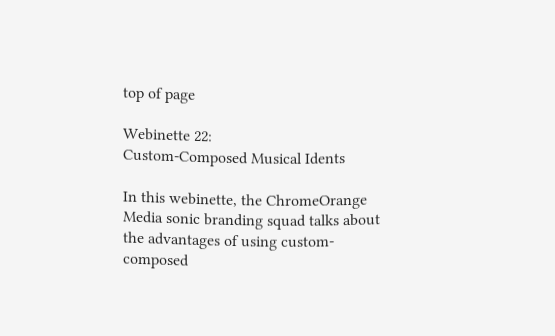top of page

Webinette 22:
Custom-Composed Musical Idents

In this webinette, the ChromeOrange Media sonic branding squad talks about the advantages of using custom-composed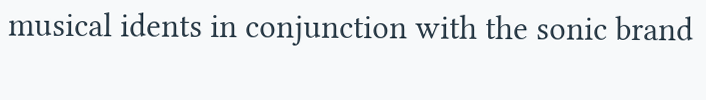musical idents in conjunction with the sonic brand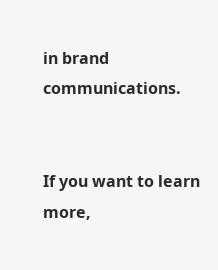in brand communications.


If you want to learn more,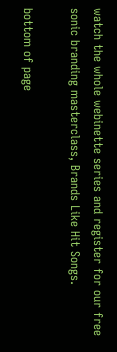watch the whole webinette series and register for our free sonic branding masterclass, Brands Like Hit Songs.

bottom of page